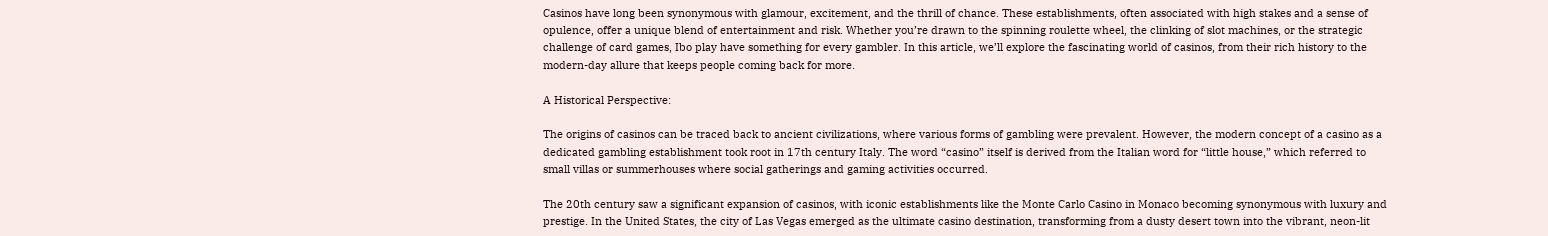Casinos have long been synonymous with glamour, excitement, and the thrill of chance. These establishments, often associated with high stakes and a sense of opulence, offer a unique blend of entertainment and risk. Whether you’re drawn to the spinning roulette wheel, the clinking of slot machines, or the strategic challenge of card games, Ibo play have something for every gambler. In this article, we’ll explore the fascinating world of casinos, from their rich history to the modern-day allure that keeps people coming back for more.

A Historical Perspective:

The origins of casinos can be traced back to ancient civilizations, where various forms of gambling were prevalent. However, the modern concept of a casino as a dedicated gambling establishment took root in 17th century Italy. The word “casino” itself is derived from the Italian word for “little house,” which referred to small villas or summerhouses where social gatherings and gaming activities occurred.

The 20th century saw a significant expansion of casinos, with iconic establishments like the Monte Carlo Casino in Monaco becoming synonymous with luxury and prestige. In the United States, the city of Las Vegas emerged as the ultimate casino destination, transforming from a dusty desert town into the vibrant, neon-lit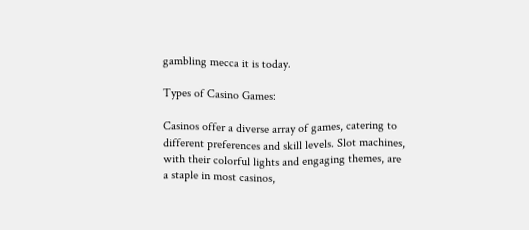gambling mecca it is today.

Types of Casino Games:

Casinos offer a diverse array of games, catering to different preferences and skill levels. Slot machines, with their colorful lights and engaging themes, are a staple in most casinos,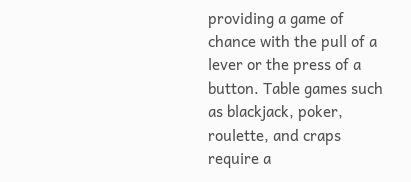providing a game of chance with the pull of a lever or the press of a button. Table games such as blackjack, poker, roulette, and craps require a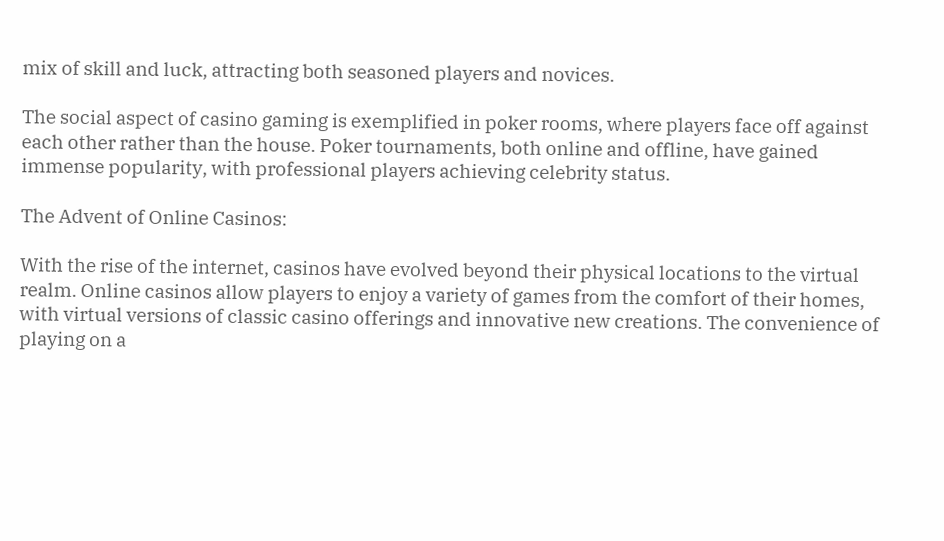mix of skill and luck, attracting both seasoned players and novices.

The social aspect of casino gaming is exemplified in poker rooms, where players face off against each other rather than the house. Poker tournaments, both online and offline, have gained immense popularity, with professional players achieving celebrity status.

The Advent of Online Casinos:

With the rise of the internet, casinos have evolved beyond their physical locations to the virtual realm. Online casinos allow players to enjoy a variety of games from the comfort of their homes, with virtual versions of classic casino offerings and innovative new creations. The convenience of playing on a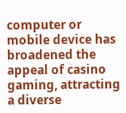computer or mobile device has broadened the appeal of casino gaming, attracting a diverse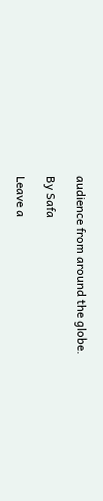audience from around the globe.

By Safa

Leave a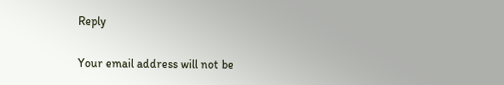Reply

Your email address will not be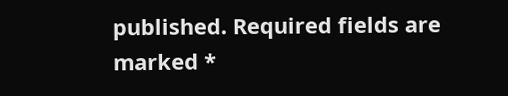published. Required fields are marked *